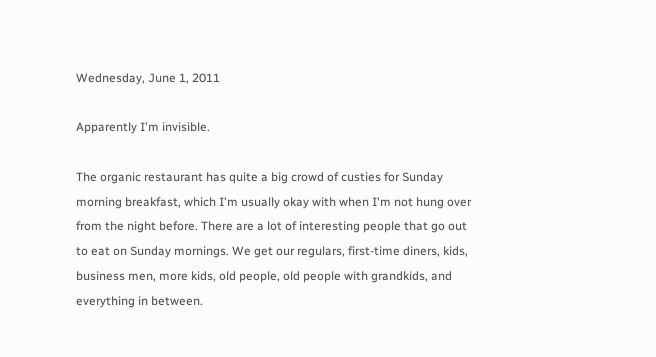Wednesday, June 1, 2011

Apparently I'm invisible.

The organic restaurant has quite a big crowd of custies for Sunday morning breakfast, which I'm usually okay with when I'm not hung over from the night before. There are a lot of interesting people that go out to eat on Sunday mornings. We get our regulars, first-time diners, kids, business men, more kids, old people, old people with grandkids, and everything in between.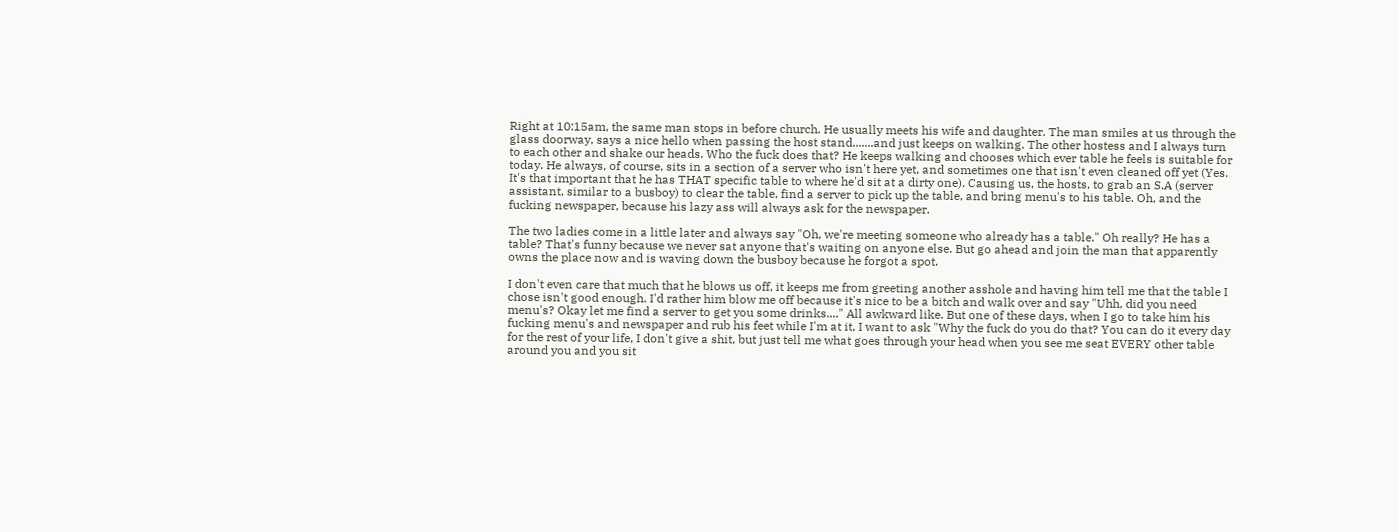Right at 10:15am, the same man stops in before church. He usually meets his wife and daughter. The man smiles at us through the glass doorway, says a nice hello when passing the host stand.......and just keeps on walking. The other hostess and I always turn to each other and shake our heads. Who the fuck does that? He keeps walking and chooses which ever table he feels is suitable for today. He always, of course, sits in a section of a server who isn't here yet, and sometimes one that isn't even cleaned off yet (Yes. It's that important that he has THAT specific table to where he'd sit at a dirty one). Causing us, the hosts, to grab an S.A (server assistant, similar to a busboy) to clear the table, find a server to pick up the table, and bring menu's to his table. Oh, and the fucking newspaper, because his lazy ass will always ask for the newspaper.

The two ladies come in a little later and always say "Oh, we're meeting someone who already has a table." Oh really? He has a table? That's funny because we never sat anyone that's waiting on anyone else. But go ahead and join the man that apparently owns the place now and is waving down the busboy because he forgot a spot.

I don't even care that much that he blows us off, it keeps me from greeting another asshole and having him tell me that the table I chose isn't good enough. I'd rather him blow me off because it's nice to be a bitch and walk over and say "Uhh, did you need menu's? Okay let me find a server to get you some drinks...." All awkward like. But one of these days, when I go to take him his fucking menu's and newspaper and rub his feet while I'm at it, I want to ask "Why the fuck do you do that? You can do it every day for the rest of your life, I don't give a shit, but just tell me what goes through your head when you see me seat EVERY other table around you and you sit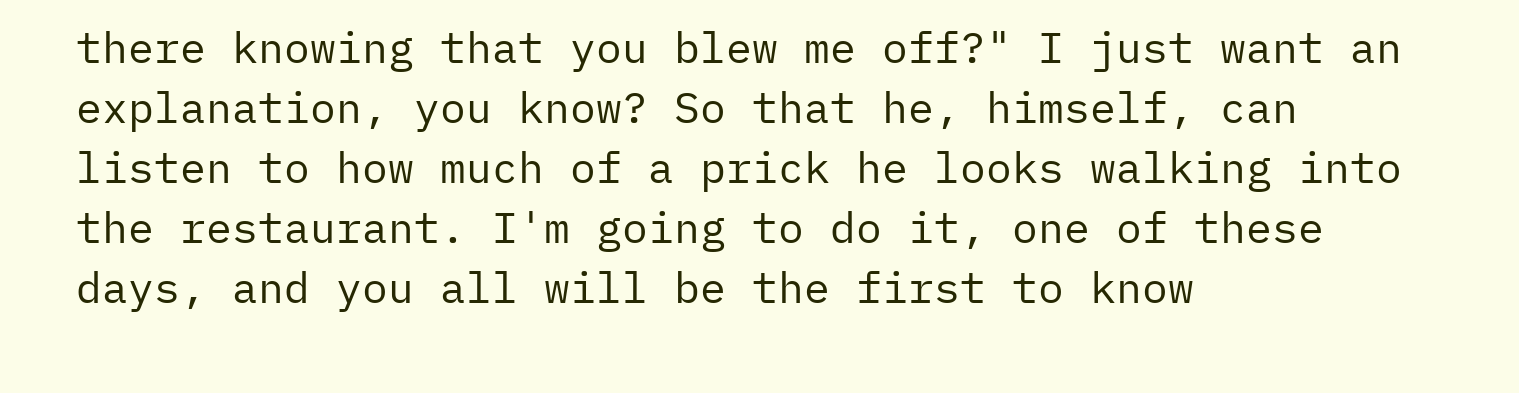there knowing that you blew me off?" I just want an explanation, you know? So that he, himself, can listen to how much of a prick he looks walking into the restaurant. I'm going to do it, one of these days, and you all will be the first to know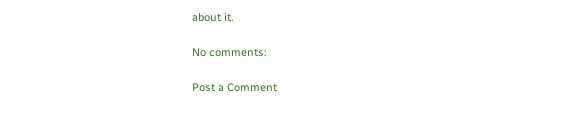about it.

No comments:

Post a Comment